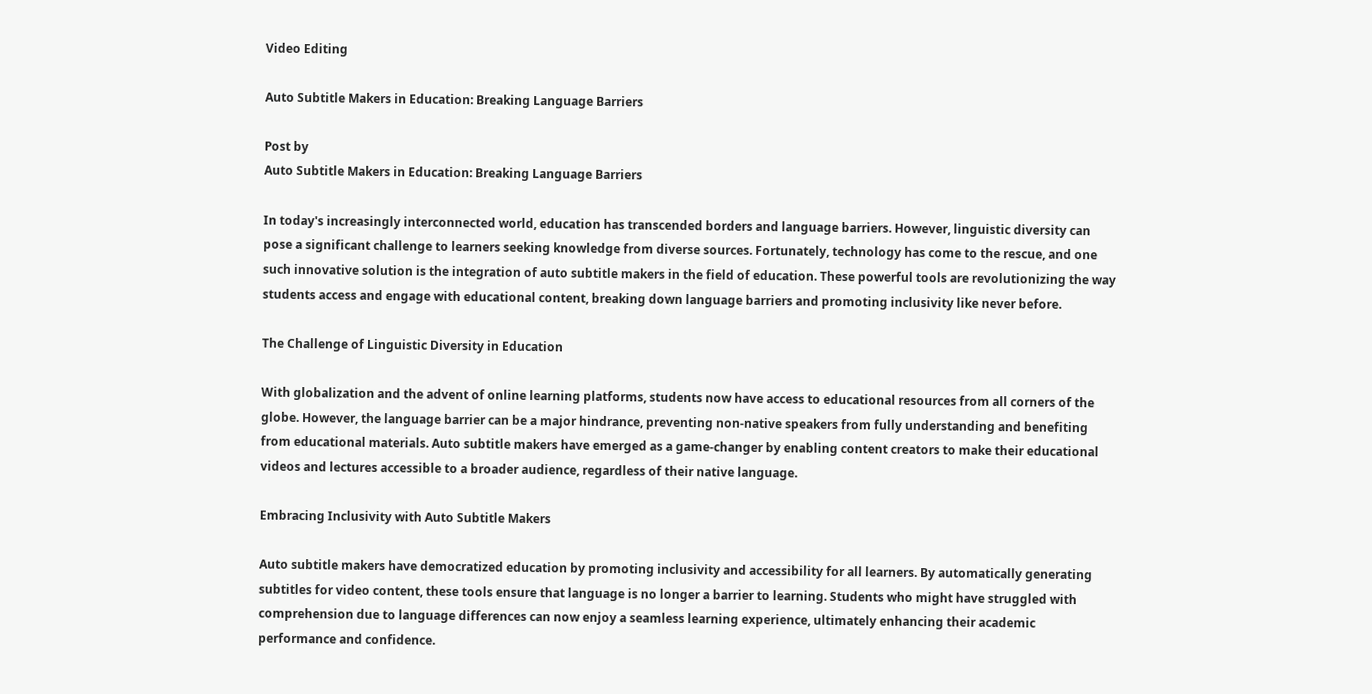Video Editing

Auto Subtitle Makers in Education: Breaking Language Barriers

Post by
Auto Subtitle Makers in Education: Breaking Language Barriers

In today's increasingly interconnected world, education has transcended borders and language barriers. However, linguistic diversity can pose a significant challenge to learners seeking knowledge from diverse sources. Fortunately, technology has come to the rescue, and one such innovative solution is the integration of auto subtitle makers in the field of education. These powerful tools are revolutionizing the way students access and engage with educational content, breaking down language barriers and promoting inclusivity like never before.

The Challenge of Linguistic Diversity in Education

With globalization and the advent of online learning platforms, students now have access to educational resources from all corners of the globe. However, the language barrier can be a major hindrance, preventing non-native speakers from fully understanding and benefiting from educational materials. Auto subtitle makers have emerged as a game-changer by enabling content creators to make their educational videos and lectures accessible to a broader audience, regardless of their native language.

Embracing Inclusivity with Auto Subtitle Makers

Auto subtitle makers have democratized education by promoting inclusivity and accessibility for all learners. By automatically generating subtitles for video content, these tools ensure that language is no longer a barrier to learning. Students who might have struggled with comprehension due to language differences can now enjoy a seamless learning experience, ultimately enhancing their academic performance and confidence.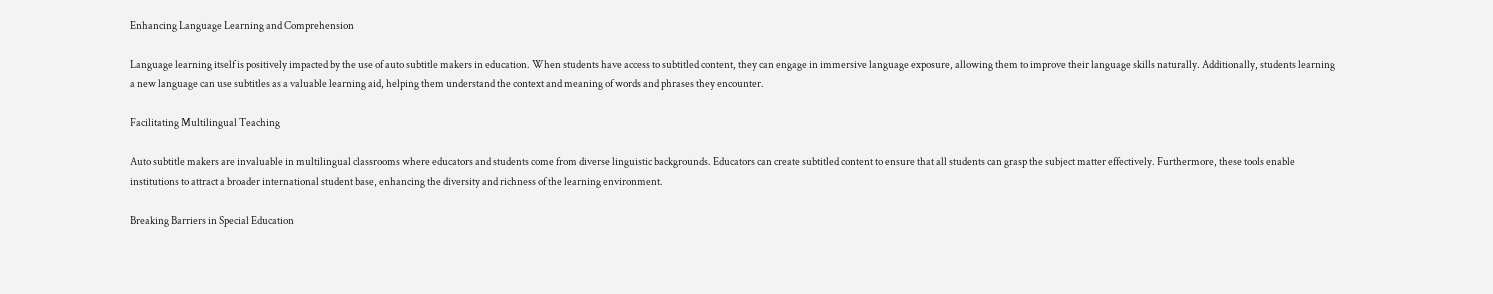Enhancing Language Learning and Comprehension

Language learning itself is positively impacted by the use of auto subtitle makers in education. When students have access to subtitled content, they can engage in immersive language exposure, allowing them to improve their language skills naturally. Additionally, students learning a new language can use subtitles as a valuable learning aid, helping them understand the context and meaning of words and phrases they encounter.

Facilitating Multilingual Teaching

Auto subtitle makers are invaluable in multilingual classrooms where educators and students come from diverse linguistic backgrounds. Educators can create subtitled content to ensure that all students can grasp the subject matter effectively. Furthermore, these tools enable institutions to attract a broader international student base, enhancing the diversity and richness of the learning environment.

Breaking Barriers in Special Education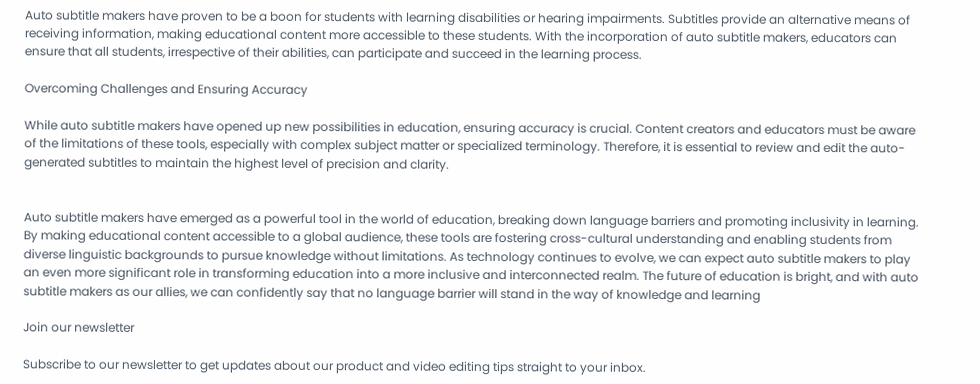Auto subtitle makers have proven to be a boon for students with learning disabilities or hearing impairments. Subtitles provide an alternative means of receiving information, making educational content more accessible to these students. With the incorporation of auto subtitle makers, educators can ensure that all students, irrespective of their abilities, can participate and succeed in the learning process.

Overcoming Challenges and Ensuring Accuracy

While auto subtitle makers have opened up new possibilities in education, ensuring accuracy is crucial. Content creators and educators must be aware of the limitations of these tools, especially with complex subject matter or specialized terminology. Therefore, it is essential to review and edit the auto-generated subtitles to maintain the highest level of precision and clarity.


Auto subtitle makers have emerged as a powerful tool in the world of education, breaking down language barriers and promoting inclusivity in learning. By making educational content accessible to a global audience, these tools are fostering cross-cultural understanding and enabling students from diverse linguistic backgrounds to pursue knowledge without limitations. As technology continues to evolve, we can expect auto subtitle makers to play an even more significant role in transforming education into a more inclusive and interconnected realm. The future of education is bright, and with auto subtitle makers as our allies, we can confidently say that no language barrier will stand in the way of knowledge and learning

Join our newsletter

Subscribe to our newsletter to get updates about our product and video editing tips straight to your inbox.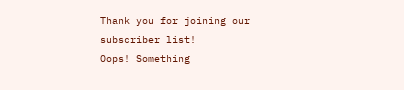Thank you for joining our subscriber list!
Oops! Something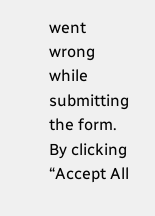went wrong while submitting the form.
By clicking “Accept All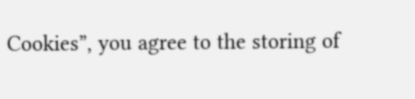Cookies”, you agree to the storing of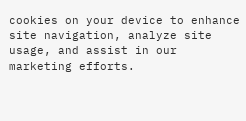cookies on your device to enhance site navigation, analyze site usage, and assist in our marketing efforts.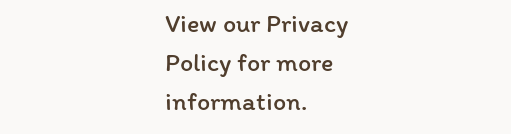View our Privacy Policy for more information.